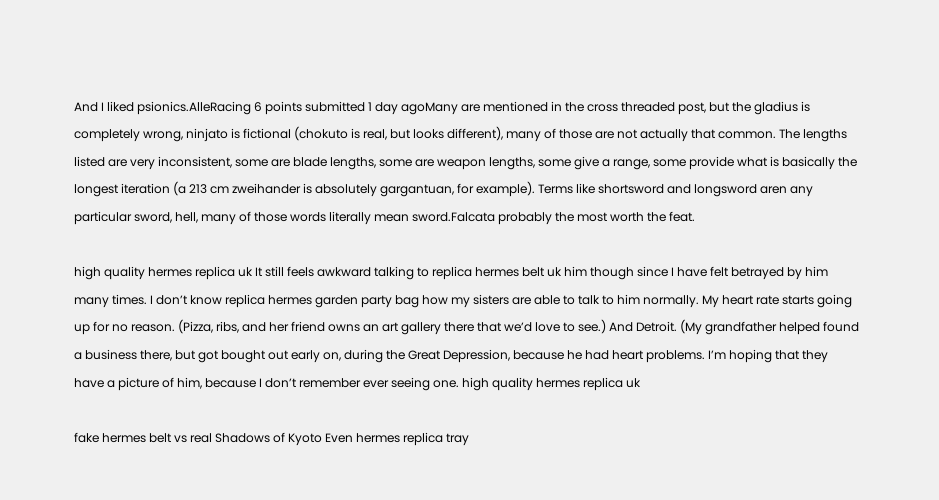And I liked psionics.AlleRacing 6 points submitted 1 day agoMany are mentioned in the cross threaded post, but the gladius is completely wrong, ninjato is fictional (chokuto is real, but looks different), many of those are not actually that common. The lengths listed are very inconsistent, some are blade lengths, some are weapon lengths, some give a range, some provide what is basically the longest iteration (a 213 cm zweihander is absolutely gargantuan, for example). Terms like shortsword and longsword aren any particular sword, hell, many of those words literally mean sword.Falcata probably the most worth the feat.

high quality hermes replica uk It still feels awkward talking to replica hermes belt uk him though since I have felt betrayed by him many times. I don’t know replica hermes garden party bag how my sisters are able to talk to him normally. My heart rate starts going up for no reason. (Pizza, ribs, and her friend owns an art gallery there that we’d love to see.) And Detroit. (My grandfather helped found a business there, but got bought out early on, during the Great Depression, because he had heart problems. I’m hoping that they have a picture of him, because I don’t remember ever seeing one. high quality hermes replica uk

fake hermes belt vs real Shadows of Kyoto Even hermes replica tray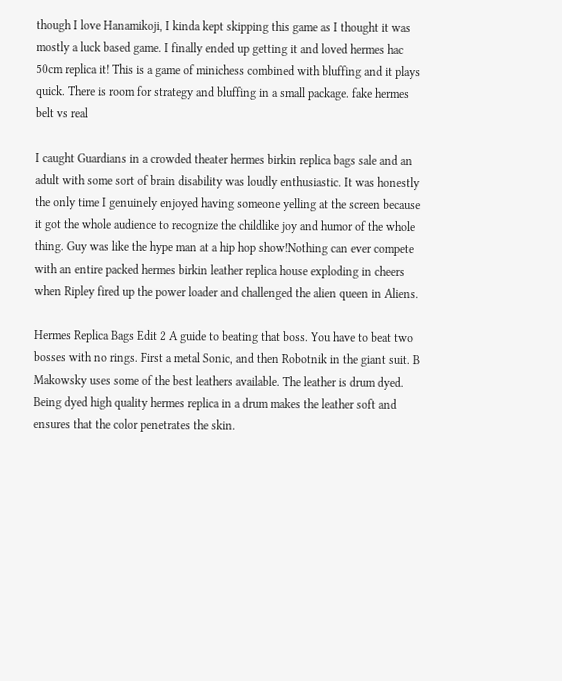though I love Hanamikoji, I kinda kept skipping this game as I thought it was mostly a luck based game. I finally ended up getting it and loved hermes hac 50cm replica it! This is a game of minichess combined with bluffing and it plays quick. There is room for strategy and bluffing in a small package. fake hermes belt vs real

I caught Guardians in a crowded theater hermes birkin replica bags sale and an adult with some sort of brain disability was loudly enthusiastic. It was honestly the only time I genuinely enjoyed having someone yelling at the screen because it got the whole audience to recognize the childlike joy and humor of the whole thing. Guy was like the hype man at a hip hop show!Nothing can ever compete with an entire packed hermes birkin leather replica house exploding in cheers when Ripley fired up the power loader and challenged the alien queen in Aliens.

Hermes Replica Bags Edit 2 A guide to beating that boss. You have to beat two bosses with no rings. First a metal Sonic, and then Robotnik in the giant suit. B Makowsky uses some of the best leathers available. The leather is drum dyed. Being dyed high quality hermes replica in a drum makes the leather soft and ensures that the color penetrates the skin.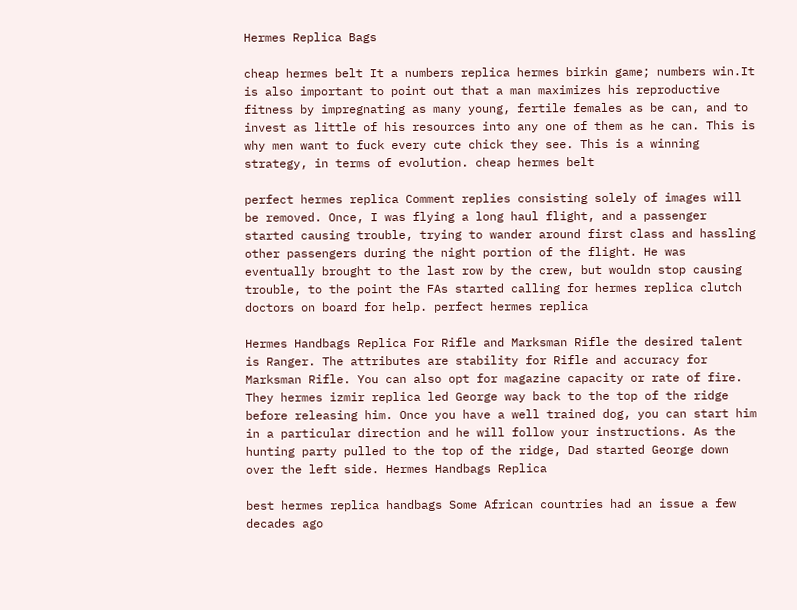Hermes Replica Bags

cheap hermes belt It a numbers replica hermes birkin game; numbers win.It is also important to point out that a man maximizes his reproductive fitness by impregnating as many young, fertile females as be can, and to invest as little of his resources into any one of them as he can. This is why men want to fuck every cute chick they see. This is a winning strategy, in terms of evolution. cheap hermes belt

perfect hermes replica Comment replies consisting solely of images will be removed. Once, I was flying a long haul flight, and a passenger started causing trouble, trying to wander around first class and hassling other passengers during the night portion of the flight. He was eventually brought to the last row by the crew, but wouldn stop causing trouble, to the point the FAs started calling for hermes replica clutch doctors on board for help. perfect hermes replica

Hermes Handbags Replica For Rifle and Marksman Rifle the desired talent is Ranger. The attributes are stability for Rifle and accuracy for Marksman Rifle. You can also opt for magazine capacity or rate of fire. They hermes izmir replica led George way back to the top of the ridge before releasing him. Once you have a well trained dog, you can start him in a particular direction and he will follow your instructions. As the hunting party pulled to the top of the ridge, Dad started George down over the left side. Hermes Handbags Replica

best hermes replica handbags Some African countries had an issue a few decades ago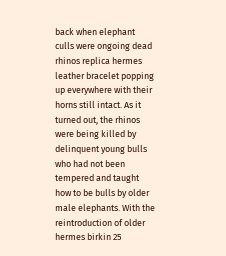back when elephant culls were ongoing dead rhinos replica hermes leather bracelet popping up everywhere with their horns still intact. As it turned out, the rhinos were being killed by delinquent young bulls who had not been tempered and taught how to be bulls by older male elephants. With the reintroduction of older hermes birkin 25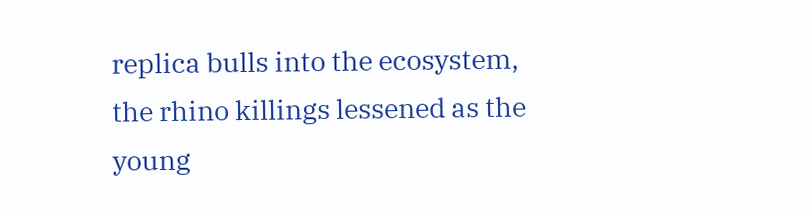replica bulls into the ecosystem, the rhino killings lessened as the young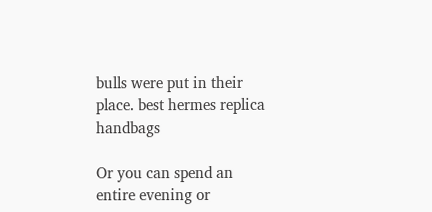bulls were put in their place. best hermes replica handbags

Or you can spend an entire evening or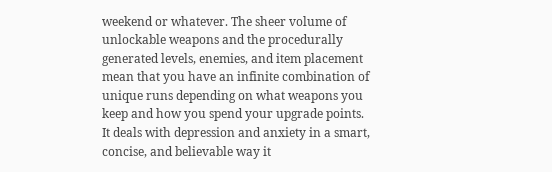weekend or whatever. The sheer volume of unlockable weapons and the procedurally generated levels, enemies, and item placement mean that you have an infinite combination of unique runs depending on what weapons you keep and how you spend your upgrade points. It deals with depression and anxiety in a smart, concise, and believable way it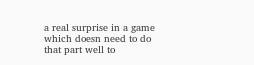a real surprise in a game which doesn need to do that part well to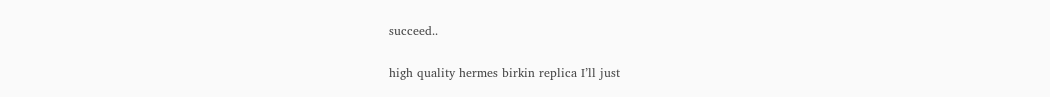succeed..

high quality hermes birkin replica I’ll just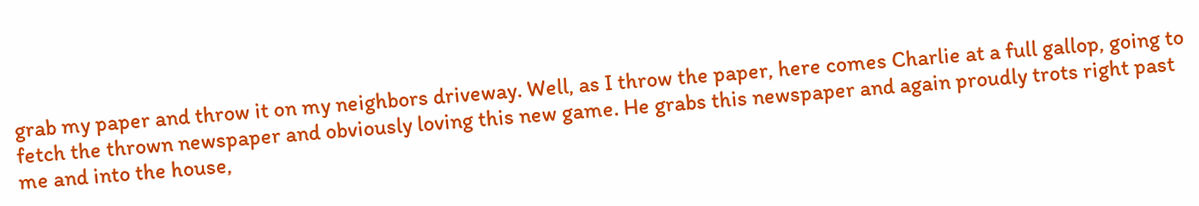grab my paper and throw it on my neighbors driveway. Well, as I throw the paper, here comes Charlie at a full gallop, going to fetch the thrown newspaper and obviously loving this new game. He grabs this newspaper and again proudly trots right past me and into the house,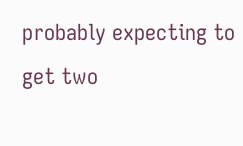probably expecting to get two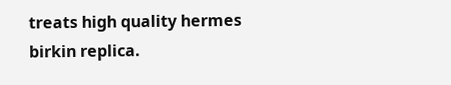treats high quality hermes birkin replica.